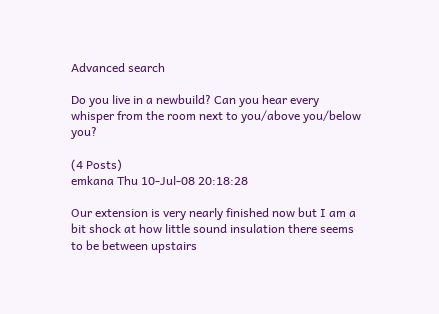Advanced search

Do you live in a newbuild? Can you hear every whisper from the room next to you/above you/below you?

(4 Posts)
emkana Thu 10-Jul-08 20:18:28

Our extension is very nearly finished now but I am a bit shock at how little sound insulation there seems to be between upstairs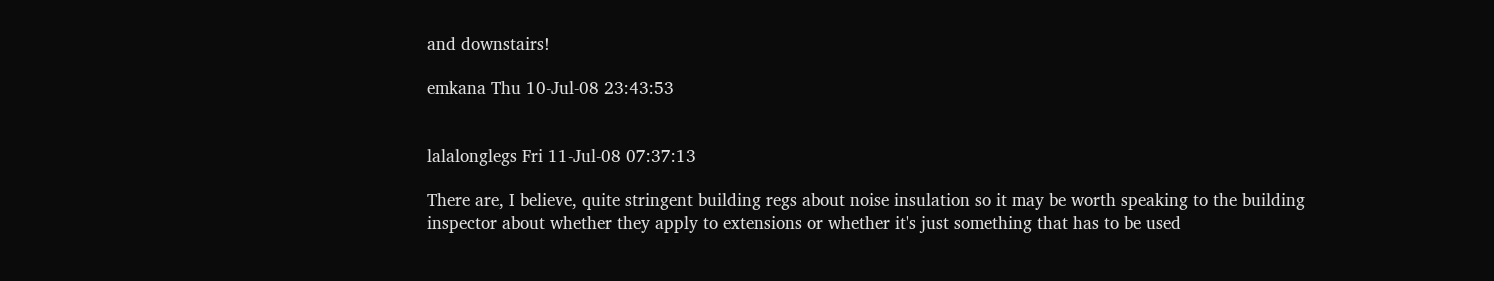and downstairs!

emkana Thu 10-Jul-08 23:43:53


lalalonglegs Fri 11-Jul-08 07:37:13

There are, I believe, quite stringent building regs about noise insulation so it may be worth speaking to the building inspector about whether they apply to extensions or whether it's just something that has to be used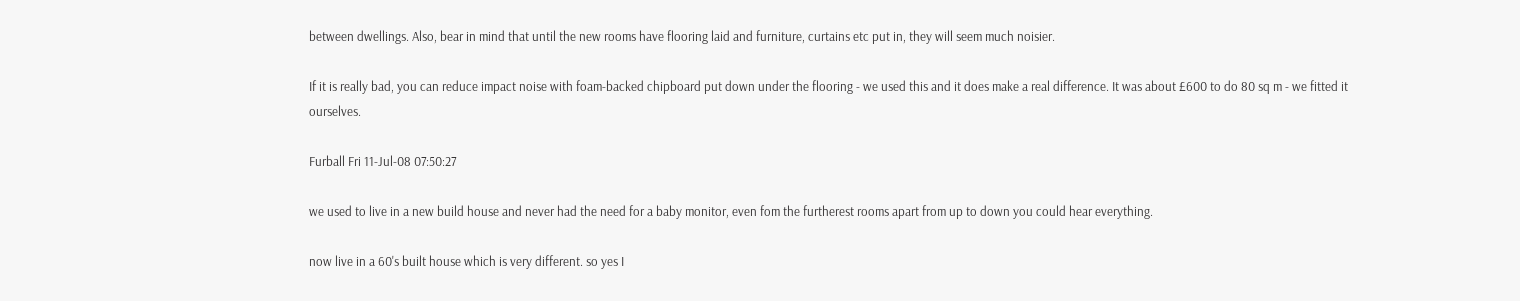between dwellings. Also, bear in mind that until the new rooms have flooring laid and furniture, curtains etc put in, they will seem much noisier.

If it is really bad, you can reduce impact noise with foam-backed chipboard put down under the flooring - we used this and it does make a real difference. It was about £600 to do 80 sq m - we fitted it ourselves.

Furball Fri 11-Jul-08 07:50:27

we used to live in a new build house and never had the need for a baby monitor, even fom the furtherest rooms apart from up to down you could hear everything.

now live in a 60's built house which is very different. so yes I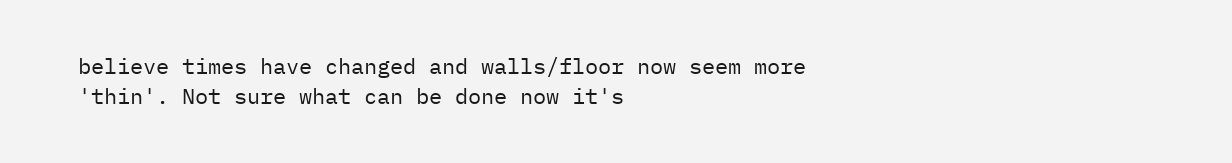believe times have changed and walls/floor now seem more 'thin'. Not sure what can be done now it's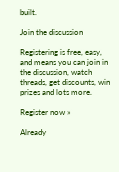built.

Join the discussion

Registering is free, easy, and means you can join in the discussion, watch threads, get discounts, win prizes and lots more.

Register now »

Already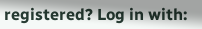registered? Log in with: